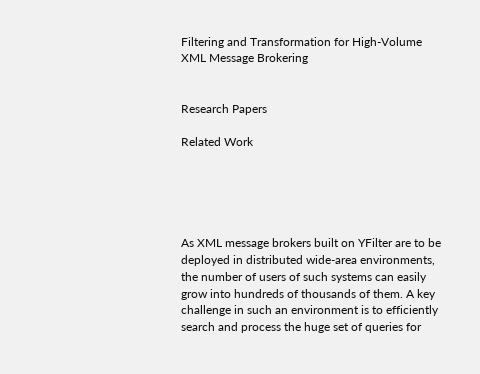Filtering and Transformation for High-Volume
XML Message Brokering


Research Papers

Related Work





As XML message brokers built on YFilter are to be deployed in distributed wide-area environments, the number of users of such systems can easily grow into hundreds of thousands of them. A key challenge in such an environment is to efficiently search and process the huge set of queries for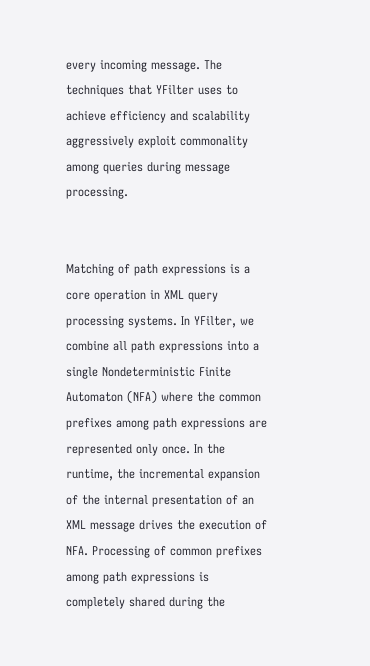every incoming message. The techniques that YFilter uses to achieve efficiency and scalability aggressively exploit commonality among queries during message processing.


Matching of path expressions is a core operation in XML query processing systems. In YFilter, we combine all path expressions into a single Nondeterministic Finite Automaton (NFA) where the common prefixes among path expressions are represented only once. In the runtime, the incremental expansion of the internal presentation of an XML message drives the execution of NFA. Processing of common prefixes among path expressions is completely shared during the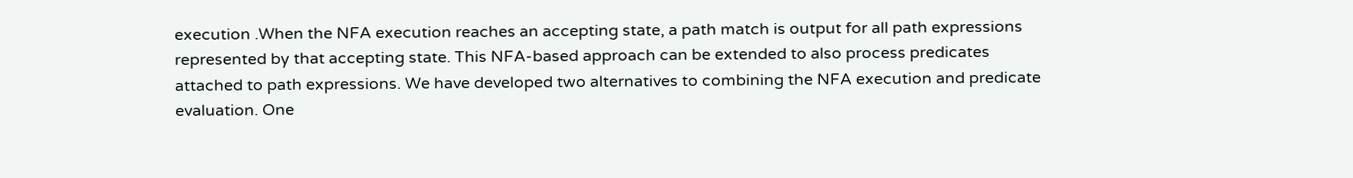execution .When the NFA execution reaches an accepting state, a path match is output for all path expressions represented by that accepting state. This NFA-based approach can be extended to also process predicates attached to path expressions. We have developed two alternatives to combining the NFA execution and predicate evaluation. One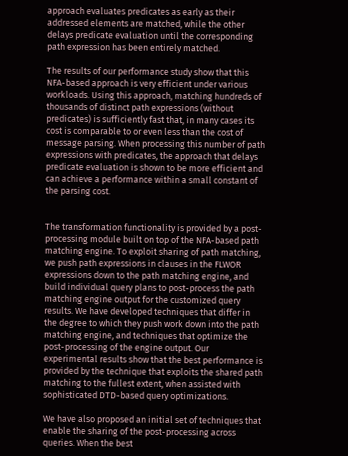approach evaluates predicates as early as their addressed elements are matched, while the other delays predicate evaluation until the corresponding path expression has been entirely matched.

The results of our performance study show that this NFA-based approach is very efficient under various workloads. Using this approach, matching hundreds of thousands of distinct path expressions (without predicates) is sufficiently fast that, in many cases its cost is comparable to or even less than the cost of message parsing. When processing this number of path expressions with predicates, the approach that delays predicate evaluation is shown to be more efficient and can achieve a performance within a small constant of the parsing cost.


The transformation functionality is provided by a post-processing module built on top of the NFA-based path matching engine. To exploit sharing of path matching, we push path expressions in clauses in the FLWOR expressions down to the path matching engine, and build individual query plans to post-process the path matching engine output for the customized query results. We have developed techniques that differ in the degree to which they push work down into the path matching engine, and techniques that optimize the post-processing of the engine output. Our experimental results show that the best performance is provided by the technique that exploits the shared path matching to the fullest extent, when assisted with sophisticated DTD-based query optimizations.

We have also proposed an initial set of techniques that enable the sharing of the post-processing across queries. When the best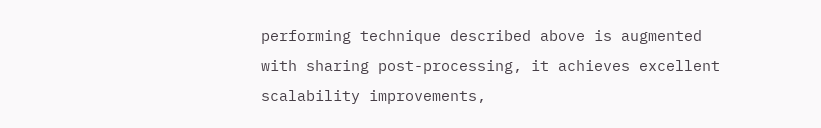performing technique described above is augmented with sharing post-processing, it achieves excellent scalability improvements,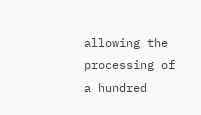allowing the processing of a hundred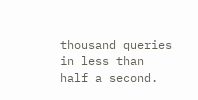thousand queries in less than half a second.